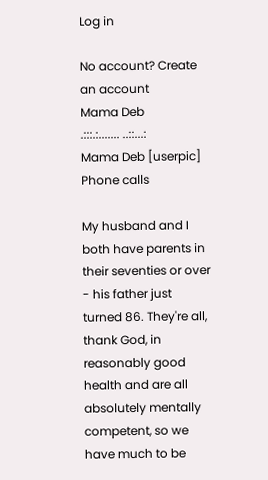Log in

No account? Create an account
Mama Deb
.:::.:....... ..::...:
Mama Deb [userpic]
Phone calls

My husband and I both have parents in their seventies or over - his father just turned 86. They're all, thank God, in reasonably good health and are all absolutely mentally competent, so we have much to be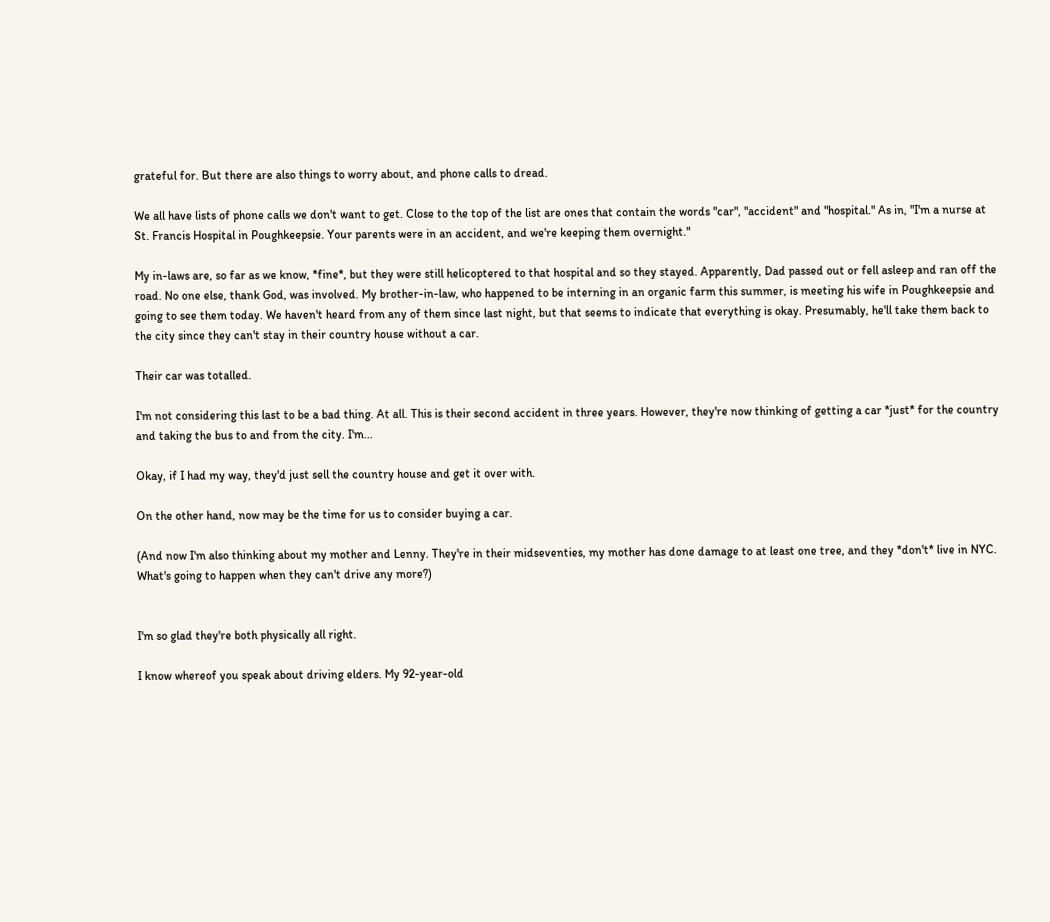grateful for. But there are also things to worry about, and phone calls to dread.

We all have lists of phone calls we don't want to get. Close to the top of the list are ones that contain the words "car", "accident" and "hospital." As in, "I'm a nurse at St. Francis Hospital in Poughkeepsie. Your parents were in an accident, and we're keeping them overnight."

My in-laws are, so far as we know, *fine*, but they were still helicoptered to that hospital and so they stayed. Apparently, Dad passed out or fell asleep and ran off the road. No one else, thank God, was involved. My brother-in-law, who happened to be interning in an organic farm this summer, is meeting his wife in Poughkeepsie and going to see them today. We haven't heard from any of them since last night, but that seems to indicate that everything is okay. Presumably, he'll take them back to the city since they can't stay in their country house without a car.

Their car was totalled.

I'm not considering this last to be a bad thing. At all. This is their second accident in three years. However, they're now thinking of getting a car *just* for the country and taking the bus to and from the city. I'm...

Okay, if I had my way, they'd just sell the country house and get it over with.

On the other hand, now may be the time for us to consider buying a car.

(And now I'm also thinking about my mother and Lenny. They're in their midseventies, my mother has done damage to at least one tree, and they *don't* live in NYC. What's going to happen when they can't drive any more?)


I'm so glad they're both physically all right.

I know whereof you speak about driving elders. My 92-year-old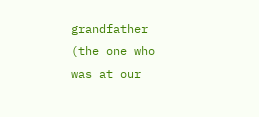grandfather (the one who was at our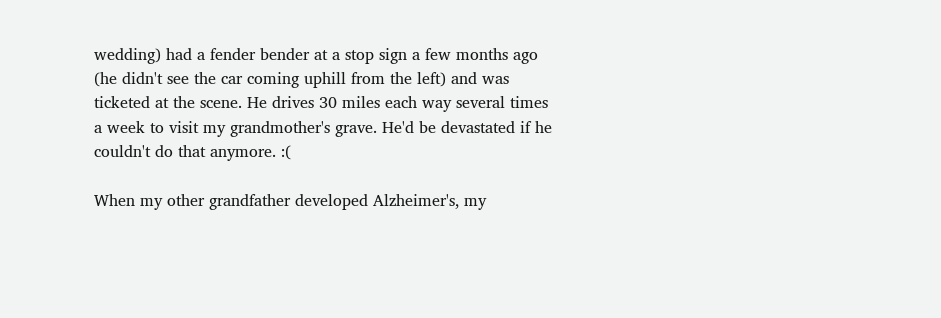wedding) had a fender bender at a stop sign a few months ago (he didn't see the car coming uphill from the left) and was ticketed at the scene. He drives 30 miles each way several times a week to visit my grandmother's grave. He'd be devastated if he couldn't do that anymore. :(

When my other grandfather developed Alzheimer's, my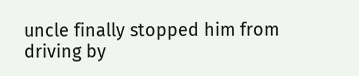uncle finally stopped him from driving by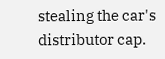stealing the car's distributor cap.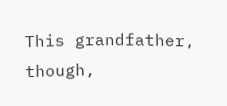This grandfather, though,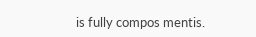is fully compos mentis.